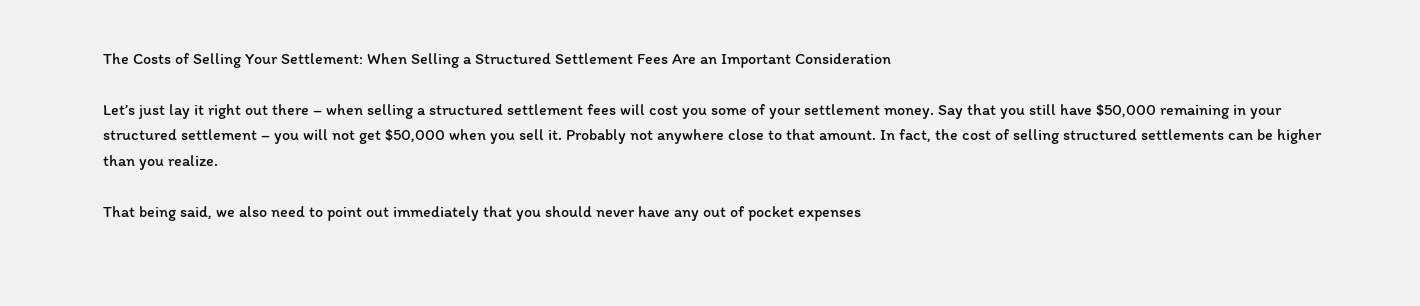The Costs of Selling Your Settlement: When Selling a Structured Settlement Fees Are an Important Consideration

Let’s just lay it right out there – when selling a structured settlement fees will cost you some of your settlement money. Say that you still have $50,000 remaining in your structured settlement – you will not get $50,000 when you sell it. Probably not anywhere close to that amount. In fact, the cost of selling structured settlements can be higher than you realize.

That being said, we also need to point out immediately that you should never have any out of pocket expenses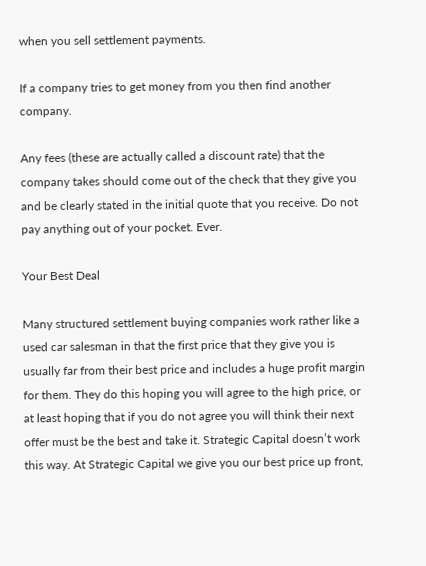when you sell settlement payments.

If a company tries to get money from you then find another company.

Any fees (these are actually called a discount rate) that the company takes should come out of the check that they give you and be clearly stated in the initial quote that you receive. Do not pay anything out of your pocket. Ever.

Your Best Deal

Many structured settlement buying companies work rather like a used car salesman in that the first price that they give you is usually far from their best price and includes a huge profit margin for them. They do this hoping you will agree to the high price, or at least hoping that if you do not agree you will think their next offer must be the best and take it. Strategic Capital doesn’t work this way. At Strategic Capital we give you our best price up front,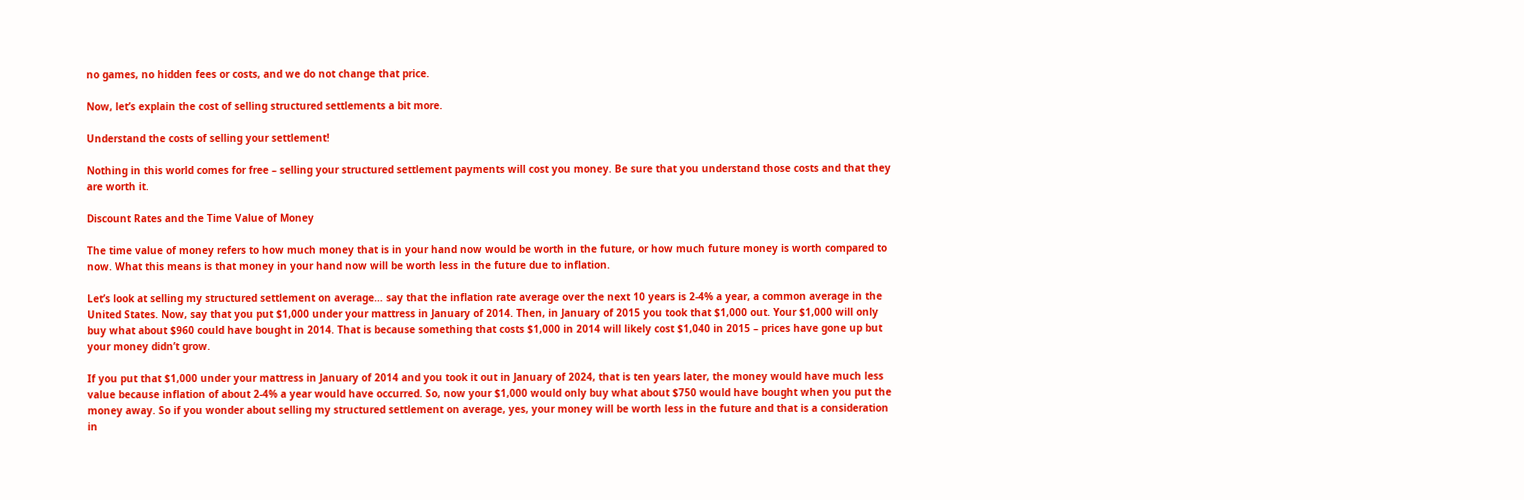no games, no hidden fees or costs, and we do not change that price.

Now, let’s explain the cost of selling structured settlements a bit more.

Understand the costs of selling your settlement!

Nothing in this world comes for free – selling your structured settlement payments will cost you money. Be sure that you understand those costs and that they are worth it.

Discount Rates and the Time Value of Money

The time value of money refers to how much money that is in your hand now would be worth in the future, or how much future money is worth compared to now. What this means is that money in your hand now will be worth less in the future due to inflation.

Let’s look at selling my structured settlement on average… say that the inflation rate average over the next 10 years is 2-4% a year, a common average in the United States. Now, say that you put $1,000 under your mattress in January of 2014. Then, in January of 2015 you took that $1,000 out. Your $1,000 will only buy what about $960 could have bought in 2014. That is because something that costs $1,000 in 2014 will likely cost $1,040 in 2015 – prices have gone up but your money didn’t grow.

If you put that $1,000 under your mattress in January of 2014 and you took it out in January of 2024, that is ten years later, the money would have much less value because inflation of about 2-4% a year would have occurred. So, now your $1,000 would only buy what about $750 would have bought when you put the money away. So if you wonder about selling my structured settlement on average, yes, your money will be worth less in the future and that is a consideration in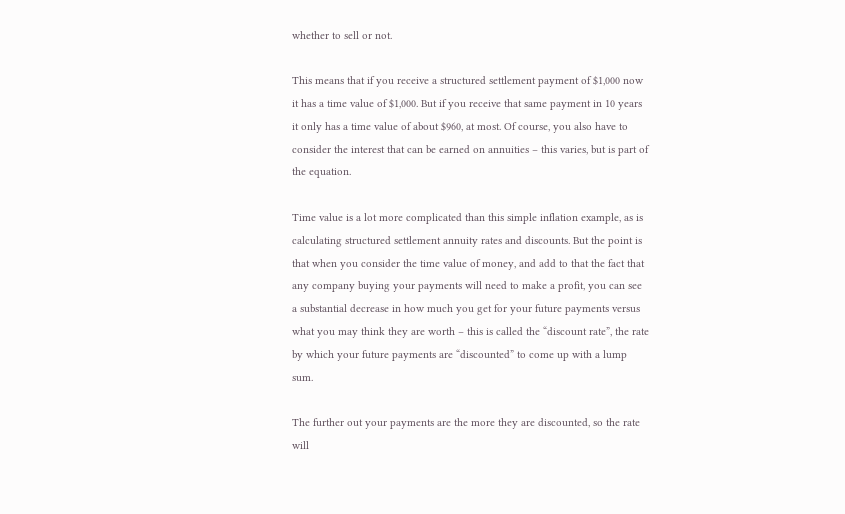whether to sell or not.

This means that if you receive a structured settlement payment of $1,000 now it has a time value of $1,000. But if you receive that same payment in 10 years it only has a time value of about $960, at most. Of course, you also have to consider the interest that can be earned on annuities – this varies, but is part of the equation.

Time value is a lot more complicated than this simple inflation example, as is calculating structured settlement annuity rates and discounts. But the point is that when you consider the time value of money, and add to that the fact that any company buying your payments will need to make a profit, you can see a substantial decrease in how much you get for your future payments versus what you may think they are worth – this is called the “discount rate”, the rate by which your future payments are “discounted” to come up with a lump sum.

The further out your payments are the more they are discounted, so the rate will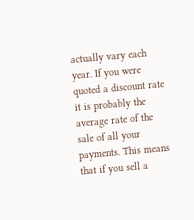actually vary each year. If you were quoted a discount rate it is probably the average rate of the sale of all your payments. This means that if you sell a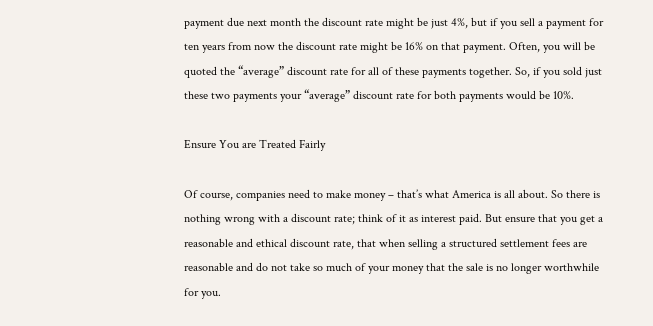payment due next month the discount rate might be just 4%, but if you sell a payment for ten years from now the discount rate might be 16% on that payment. Often, you will be quoted the “average” discount rate for all of these payments together. So, if you sold just these two payments your “average” discount rate for both payments would be 10%.

Ensure You are Treated Fairly

Of course, companies need to make money – that’s what America is all about. So there is nothing wrong with a discount rate; think of it as interest paid. But ensure that you get a reasonable and ethical discount rate, that when selling a structured settlement fees are reasonable and do not take so much of your money that the sale is no longer worthwhile for you.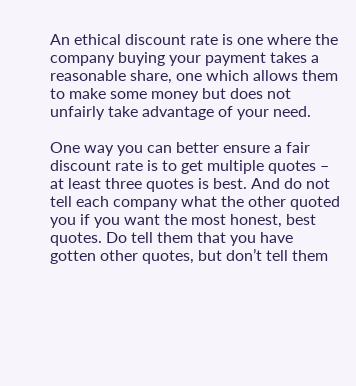An ethical discount rate is one where the company buying your payment takes a reasonable share, one which allows them to make some money but does not unfairly take advantage of your need.

One way you can better ensure a fair discount rate is to get multiple quotes – at least three quotes is best. And do not tell each company what the other quoted you if you want the most honest, best quotes. Do tell them that you have gotten other quotes, but don’t tell them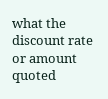what the discount rate or amount quoted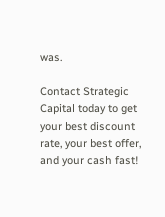was.

Contact Strategic Capital today to get your best discount rate, your best offer, and your cash fast!